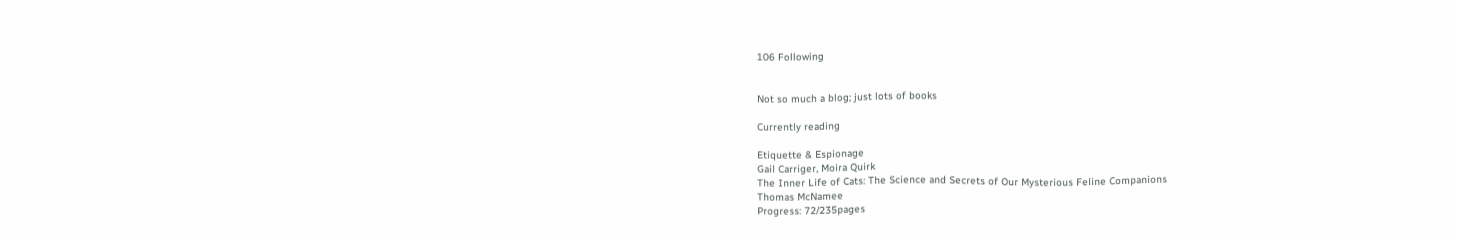106 Following


Not so much a blog; just lots of books

Currently reading

Etiquette & Espionage
Gail Carriger, Moira Quirk
The Inner Life of Cats: The Science and Secrets of Our Mysterious Feline Companions
Thomas McNamee
Progress: 72/235pages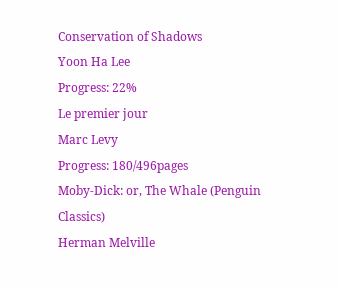Conservation of Shadows
Yoon Ha Lee
Progress: 22%
Le premier jour
Marc Levy
Progress: 180/496pages
Moby-Dick: or, The Whale (Penguin Classics)
Herman Melville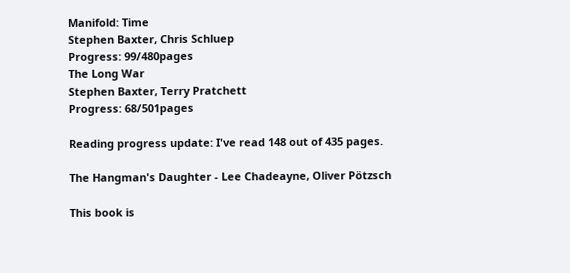Manifold: Time
Stephen Baxter, Chris Schluep
Progress: 99/480pages
The Long War
Stephen Baxter, Terry Pratchett
Progress: 68/501pages

Reading progress update: I've read 148 out of 435 pages.

The Hangman's Daughter - Lee Chadeayne, Oliver Pötzsch

This book is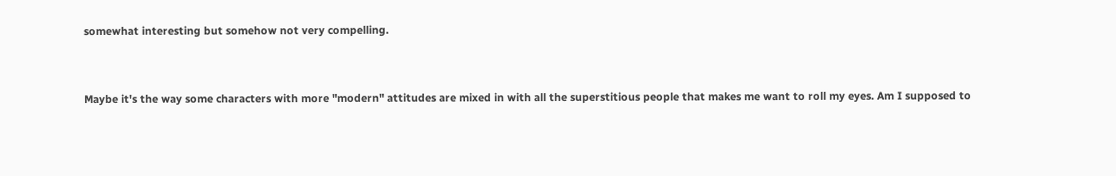somewhat interesting but somehow not very compelling.


Maybe it's the way some characters with more "modern" attitudes are mixed in with all the superstitious people that makes me want to roll my eyes. Am I supposed to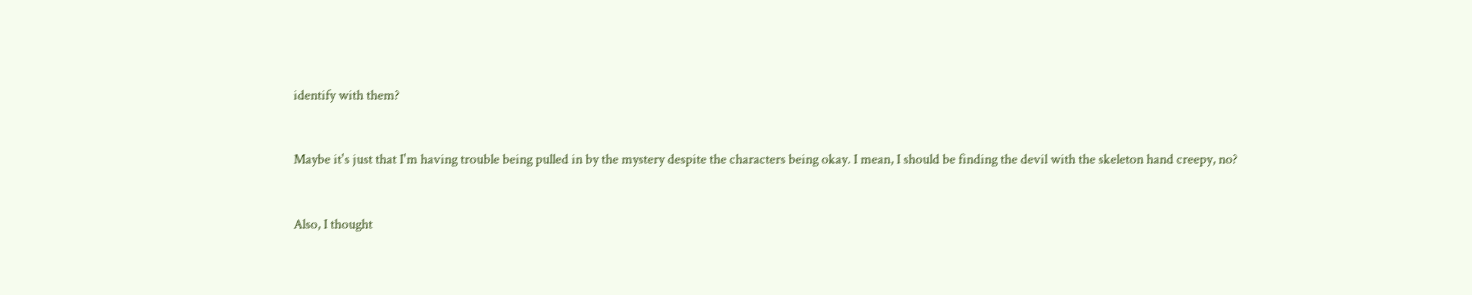identify with them?


Maybe it's just that I'm having trouble being pulled in by the mystery despite the characters being okay. I mean, I should be finding the devil with the skeleton hand creepy, no?


Also, I thought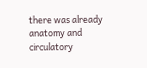there was already anatomy and circulatory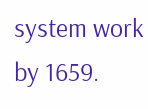system work by 1659.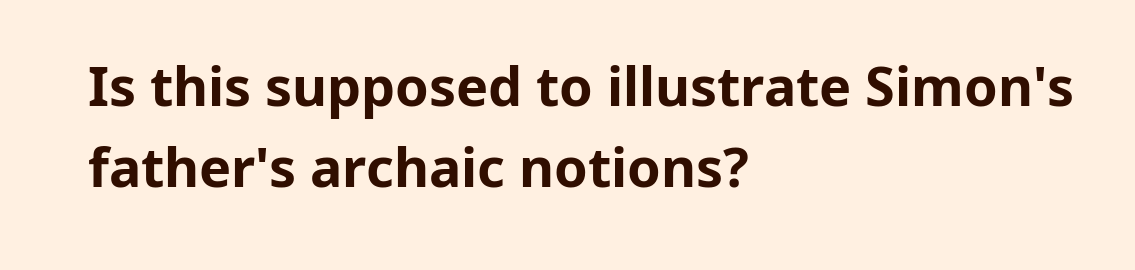Is this supposed to illustrate Simon's father's archaic notions?